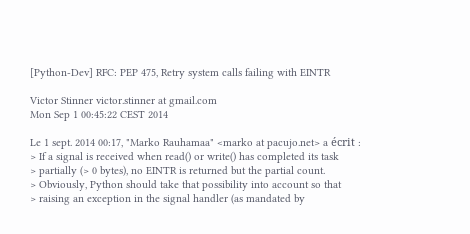[Python-Dev] RFC: PEP 475, Retry system calls failing with EINTR

Victor Stinner victor.stinner at gmail.com
Mon Sep 1 00:45:22 CEST 2014

Le 1 sept. 2014 00:17, "Marko Rauhamaa" <marko at pacujo.net> a écrit :
> If a signal is received when read() or write() has completed its task
> partially (> 0 bytes), no EINTR is returned but the partial count.
> Obviously, Python should take that possibility into account so that
> raising an exception in the signal handler (as mandated by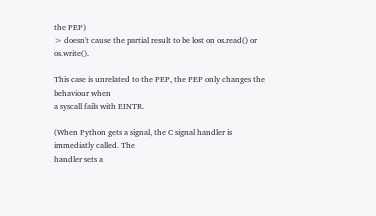the PEP)
> doesn't cause the partial result to be lost on os.read() or os.write().

This case is unrelated to the PEP, the PEP only changes the behaviour when
a syscall fails with EINTR.

(When Python gets a signal, the C signal handler is immediatly called. The
handler sets a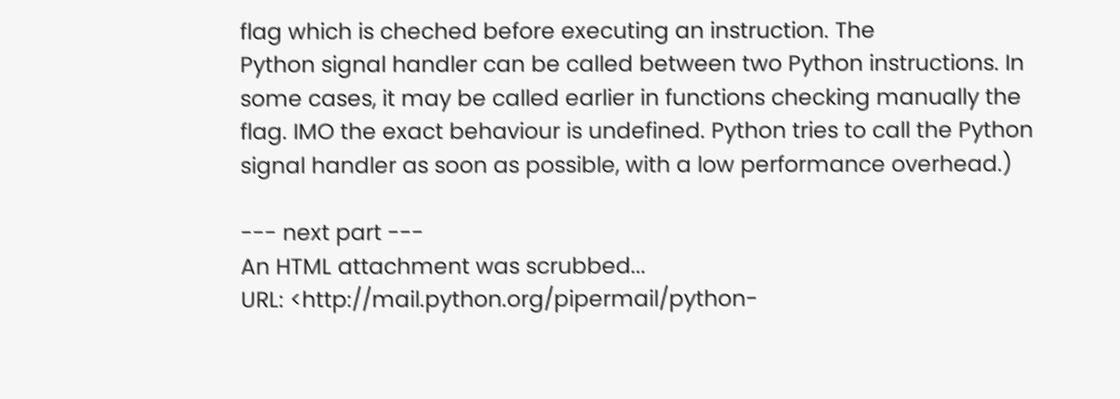flag which is cheched before executing an instruction. The
Python signal handler can be called between two Python instructions. In
some cases, it may be called earlier in functions checking manually the
flag. IMO the exact behaviour is undefined. Python tries to call the Python
signal handler as soon as possible, with a low performance overhead.)

--- next part ---
An HTML attachment was scrubbed...
URL: <http://mail.python.org/pipermail/python-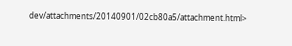dev/attachments/20140901/02cb80a5/attachment.html>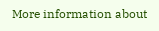More information about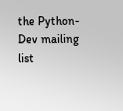the Python-Dev mailing list